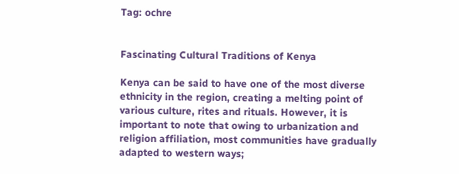Tag: ochre


Fascinating Cultural Traditions of Kenya

Kenya can be said to have one of the most diverse ethnicity in the region, creating a melting point of various culture, rites and rituals. However, it is important to note that owing to urbanization and religion affiliation, most communities have gradually adapted to western ways;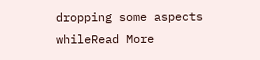dropping some aspects whileRead More